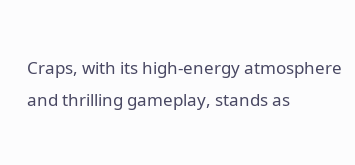Craps, with its high-energy atmosphere and thrilling gameplay, stands as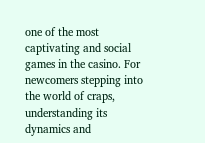one of the most captivating and social games in the casino. For newcomers stepping into the world of craps, understanding its dynamics and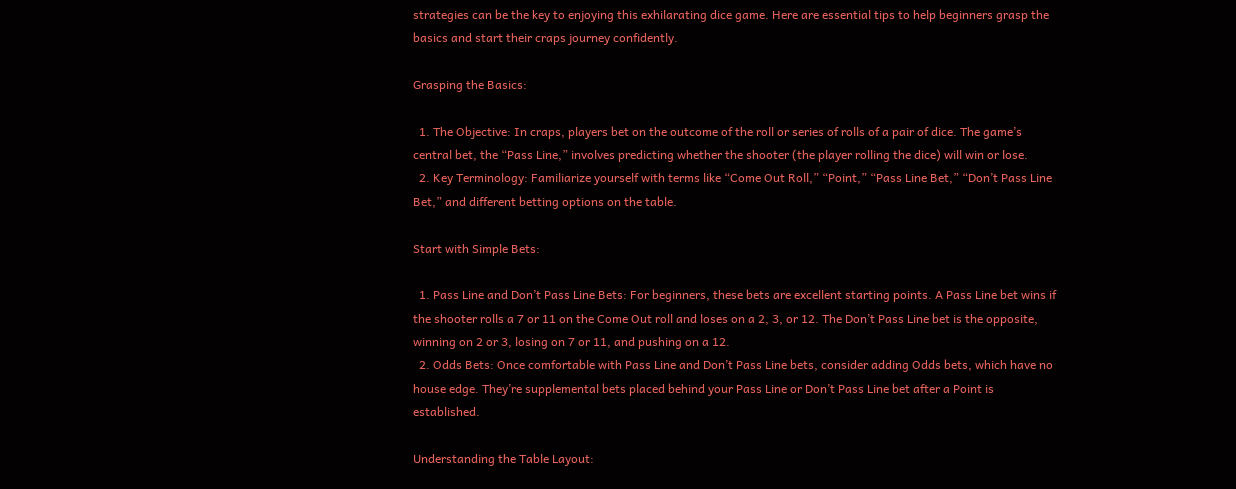strategies can be the key to enjoying this exhilarating dice game. Here are essential tips to help beginners grasp the basics and start their craps journey confidently.

Grasping the Basics:

  1. The Objective: In craps, players bet on the outcome of the roll or series of rolls of a pair of dice. The game’s central bet, the “Pass Line,” involves predicting whether the shooter (the player rolling the dice) will win or lose.
  2. Key Terminology: Familiarize yourself with terms like “Come Out Roll,” “Point,” “Pass Line Bet,” “Don’t Pass Line Bet,” and different betting options on the table.

Start with Simple Bets:

  1. Pass Line and Don’t Pass Line Bets: For beginners, these bets are excellent starting points. A Pass Line bet wins if the shooter rolls a 7 or 11 on the Come Out roll and loses on a 2, 3, or 12. The Don’t Pass Line bet is the opposite, winning on 2 or 3, losing on 7 or 11, and pushing on a 12.
  2. Odds Bets: Once comfortable with Pass Line and Don’t Pass Line bets, consider adding Odds bets, which have no house edge. They’re supplemental bets placed behind your Pass Line or Don’t Pass Line bet after a Point is established.

Understanding the Table Layout: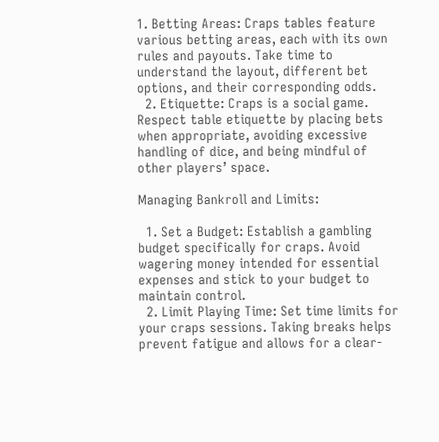1. Betting Areas: Craps tables feature various betting areas, each with its own rules and payouts. Take time to understand the layout, different bet options, and their corresponding odds.
  2. Etiquette: Craps is a social game. Respect table etiquette by placing bets when appropriate, avoiding excessive handling of dice, and being mindful of other players’ space.

Managing Bankroll and Limits:

  1. Set a Budget: Establish a gambling budget specifically for craps. Avoid wagering money intended for essential expenses and stick to your budget to maintain control.
  2. Limit Playing Time: Set time limits for your craps sessions. Taking breaks helps prevent fatigue and allows for a clear-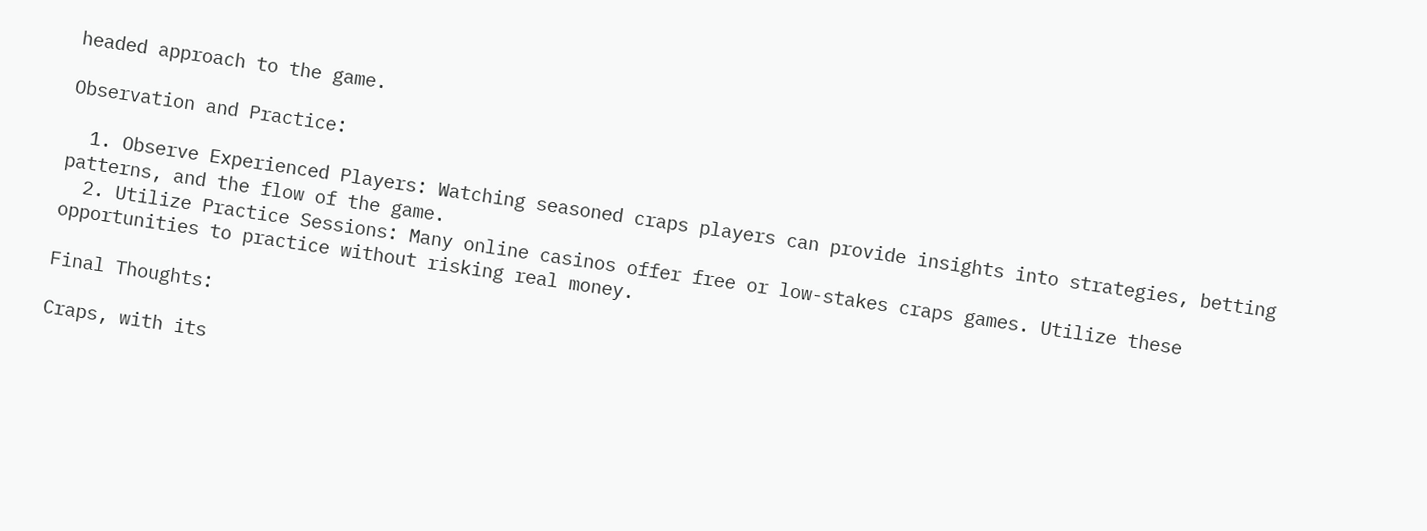headed approach to the game.

Observation and Practice:

  1. Observe Experienced Players: Watching seasoned craps players can provide insights into strategies, betting patterns, and the flow of the game.
  2. Utilize Practice Sessions: Many online casinos offer free or low-stakes craps games. Utilize these opportunities to practice without risking real money.

Final Thoughts:

Craps, with its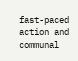fast-paced action and communal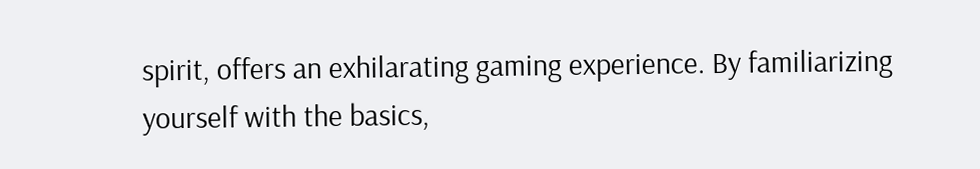spirit, offers an exhilarating gaming experience. By familiarizing yourself with the basics,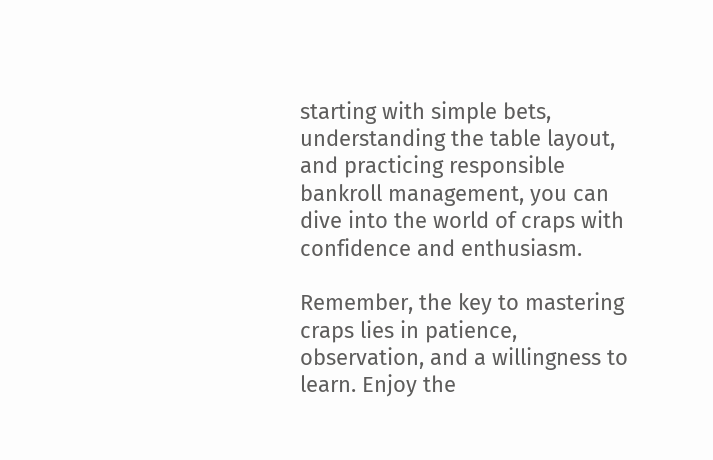starting with simple bets, understanding the table layout, and practicing responsible bankroll management, you can dive into the world of craps with confidence and enthusiasm.

Remember, the key to mastering craps lies in patience, observation, and a willingness to learn. Enjoy the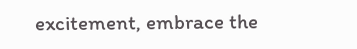excitement, embrace the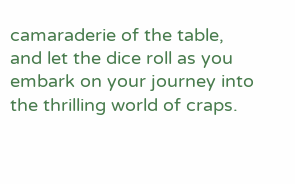camaraderie of the table, and let the dice roll as you embark on your journey into the thrilling world of craps.